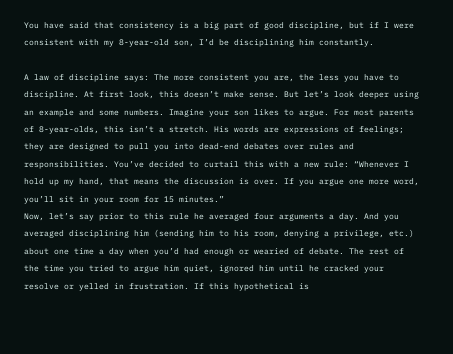You have said that consistency is a big part of good discipline, but if I were consistent with my 8-year-old son, I’d be disciplining him constantly.

A law of discipline says: The more consistent you are, the less you have to discipline. At first look, this doesn’t make sense. But let’s look deeper using an example and some numbers. Imagine your son likes to argue. For most parents of 8-year-olds, this isn’t a stretch. His words are expressions of feelings; they are designed to pull you into dead-end debates over rules and responsibilities. You’ve decided to curtail this with a new rule: “Whenever I hold up my hand, that means the discussion is over. If you argue one more word, you’ll sit in your room for 15 minutes.”
Now, let’s say prior to this rule he averaged four arguments a day. And you averaged disciplining him (sending him to his room, denying a privilege, etc.) about one time a day when you’d had enough or wearied of debate. The rest of the time you tried to argue him quiet, ignored him until he cracked your resolve or yelled in frustration. If this hypothetical is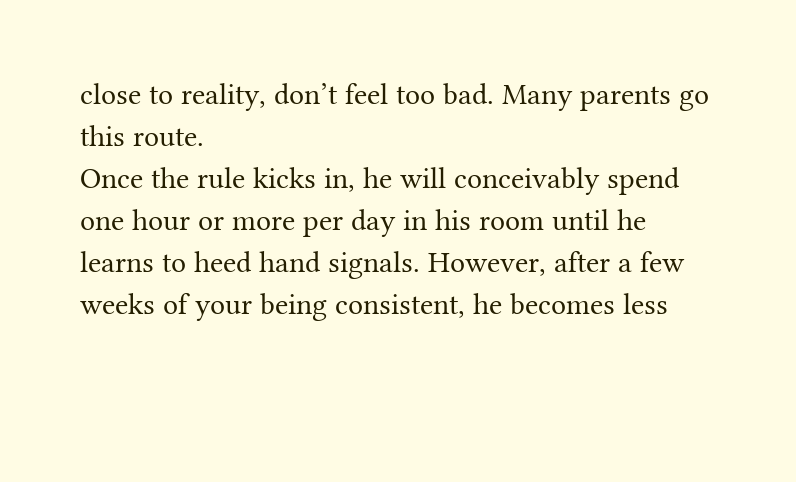close to reality, don’t feel too bad. Many parents go this route.
Once the rule kicks in, he will conceivably spend one hour or more per day in his room until he learns to heed hand signals. However, after a few weeks of your being consistent, he becomes less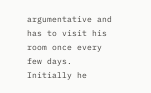argumentative and has to visit his room once every few days. Initially he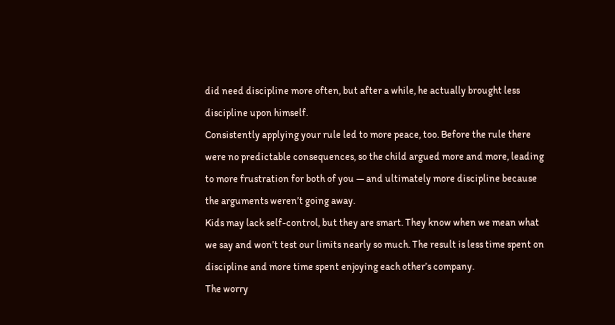did need discipline more often, but after a while, he actually brought less discipline upon himself.
Consistently applying your rule led to more peace, too. Before the rule there were no predictable consequences, so the child argued more and more, leading to more frustration for both of you — and ultimately more discipline because the arguments weren’t going away.
Kids may lack self-control, but they are smart. They know when we mean what we say and won’t test our limits nearly so much. The result is less time spent on discipline and more time spent enjoying each other’s company.
The worry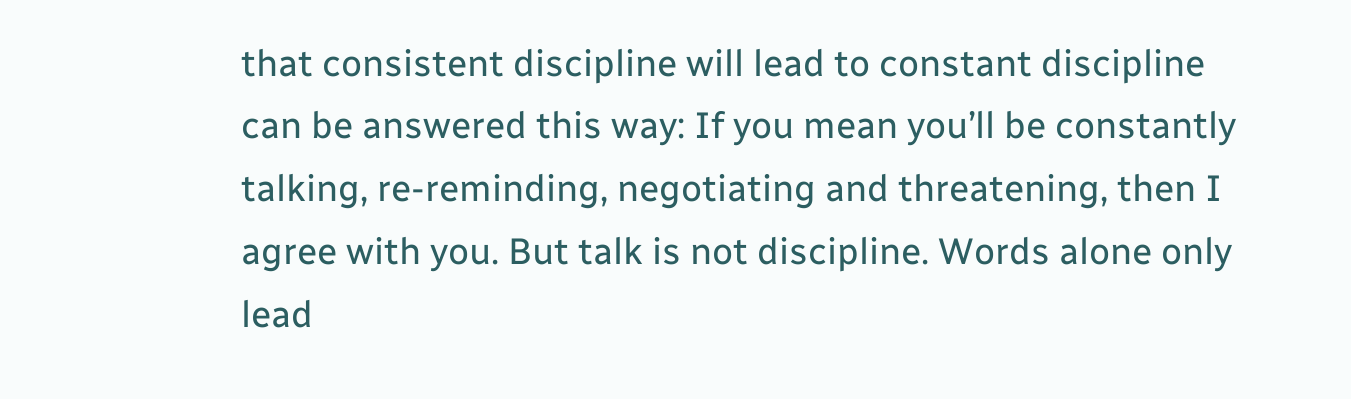that consistent discipline will lead to constant discipline can be answered this way: If you mean you’ll be constantly talking, re-reminding, negotiating and threatening, then I agree with you. But talk is not discipline. Words alone only lead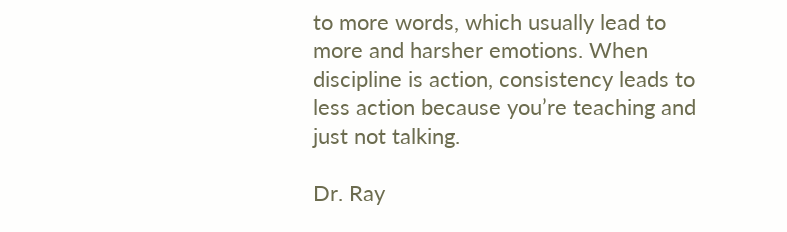to more words, which usually lead to more and harsher emotions. When discipline is action, consistency leads to less action because you’re teaching and just not talking.

Dr. Ray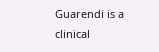Guarendi is a clinical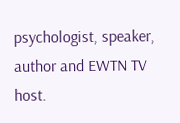psychologist, speaker, author and EWTN TV host.